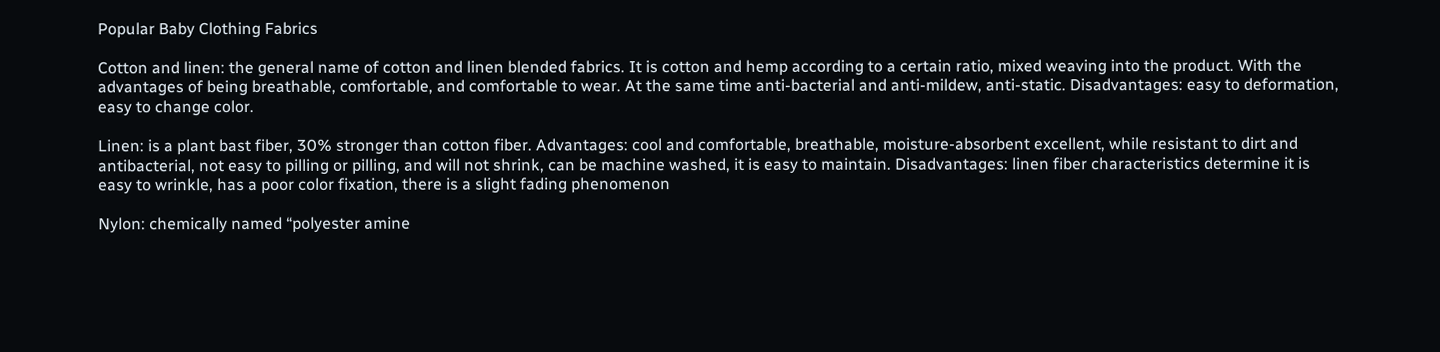Popular Baby Clothing Fabrics

Cotton and linen: the general name of cotton and linen blended fabrics. It is cotton and hemp according to a certain ratio, mixed weaving into the product. With the advantages of being breathable, comfortable, and comfortable to wear. At the same time anti-bacterial and anti-mildew, anti-static. Disadvantages: easy to deformation, easy to change color.

Linen: is a plant bast fiber, 30% stronger than cotton fiber. Advantages: cool and comfortable, breathable, moisture-absorbent excellent, while resistant to dirt and antibacterial, not easy to pilling or pilling, and will not shrink, can be machine washed, it is easy to maintain. Disadvantages: linen fiber characteristics determine it is easy to wrinkle, has a poor color fixation, there is a slight fading phenomenon

Nylon: chemically named “polyester amine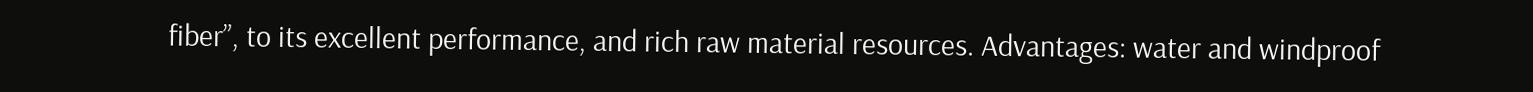fiber”, to its excellent performance, and rich raw material resources. Advantages: water and windproof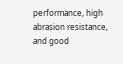performance, high abrasion resistance, and good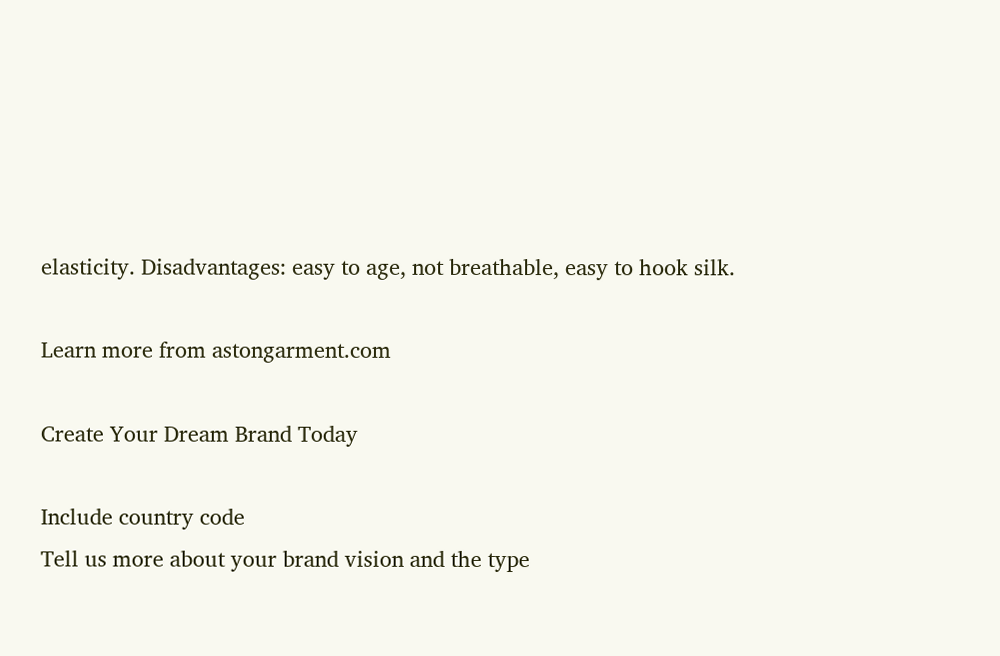elasticity. Disadvantages: easy to age, not breathable, easy to hook silk.

Learn more from astongarment.com

Create Your Dream Brand Today

Include country code
Tell us more about your brand vision and the type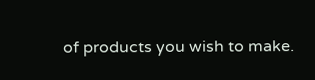of products you wish to make.